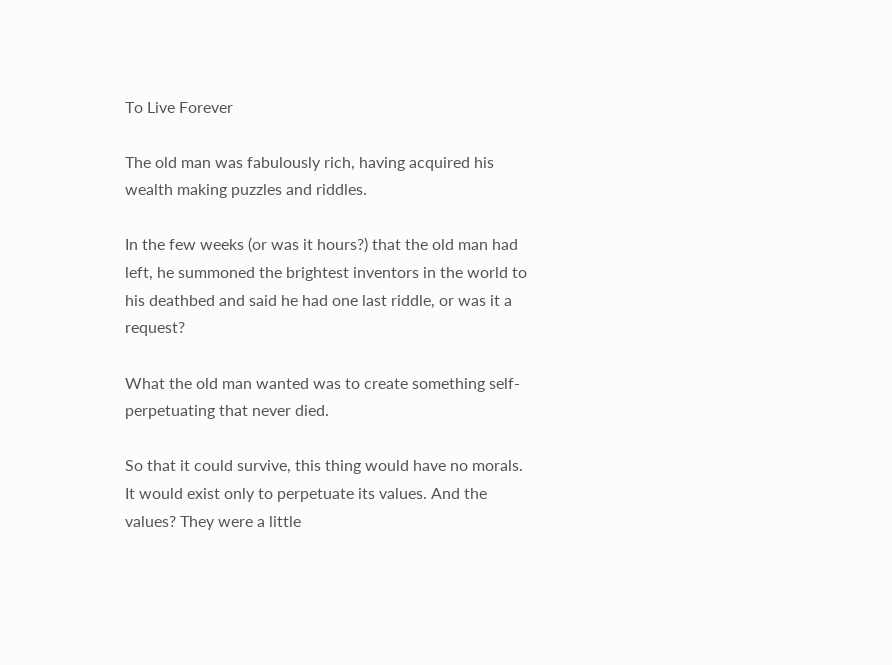To Live Forever

The old man was fabulously rich, having acquired his wealth making puzzles and riddles.

In the few weeks (or was it hours?) that the old man had left, he summoned the brightest inventors in the world to his deathbed and said he had one last riddle, or was it a request?

What the old man wanted was to create something self-perpetuating that never died.

So that it could survive, this thing would have no morals. It would exist only to perpetuate its values. And the values? They were a little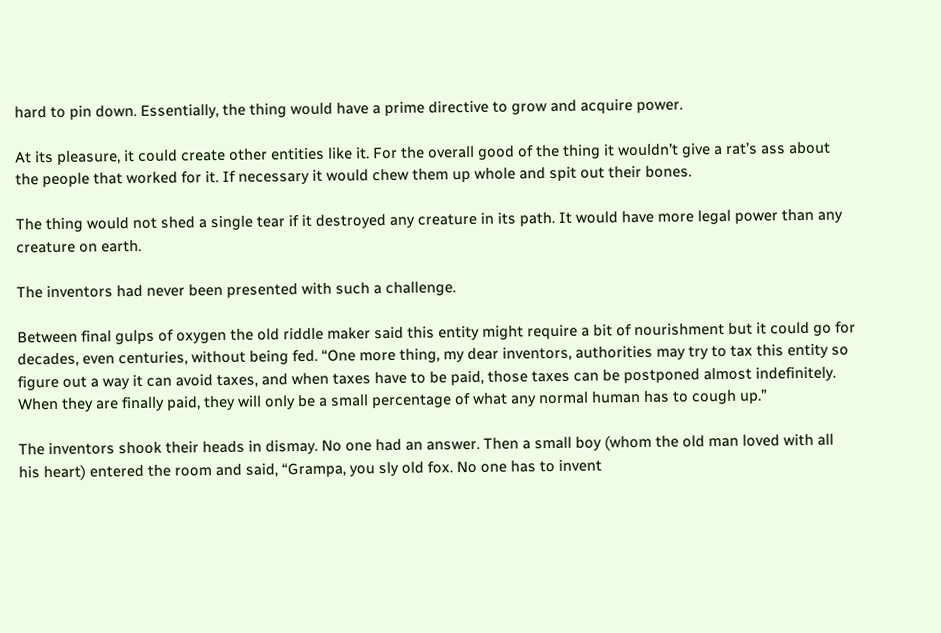hard to pin down. Essentially, the thing would have a prime directive to grow and acquire power.

At its pleasure, it could create other entities like it. For the overall good of the thing it wouldn’t give a rat’s ass about the people that worked for it. If necessary it would chew them up whole and spit out their bones.

The thing would not shed a single tear if it destroyed any creature in its path. It would have more legal power than any creature on earth.

The inventors had never been presented with such a challenge.

Between final gulps of oxygen the old riddle maker said this entity might require a bit of nourishment but it could go for decades, even centuries, without being fed. “One more thing, my dear inventors, authorities may try to tax this entity so figure out a way it can avoid taxes, and when taxes have to be paid, those taxes can be postponed almost indefinitely. When they are finally paid, they will only be a small percentage of what any normal human has to cough up.”

The inventors shook their heads in dismay. No one had an answer. Then a small boy (whom the old man loved with all his heart) entered the room and said, “Grampa, you sly old fox. No one has to invent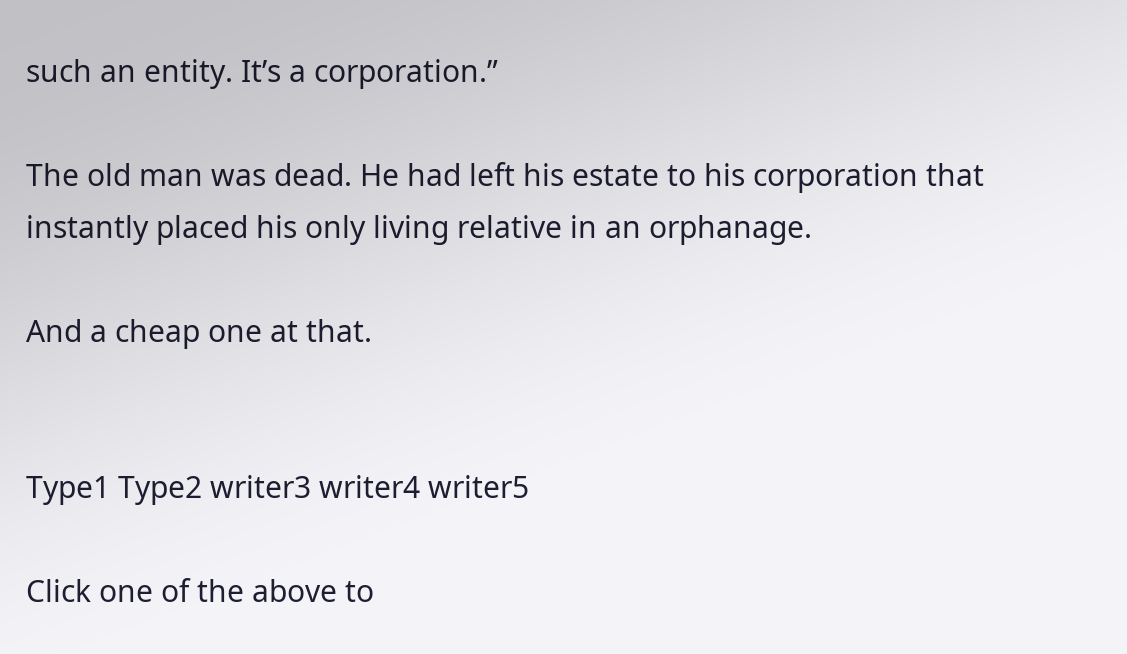such an entity. It’s a corporation.”

The old man was dead. He had left his estate to his corporation that instantly placed his only living relative in an orphanage.

And a cheap one at that.


Type1 Type2 writer3 writer4 writer5

Click one of the above to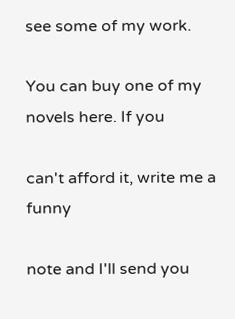see some of my work.

You can buy one of my novels here. If you

can't afford it, write me a funny

note and I'll send you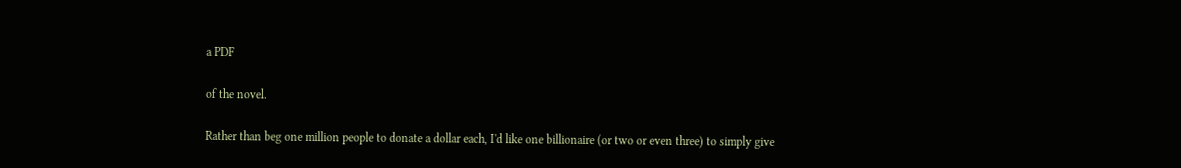a PDF

of the novel.

Rather than beg one million people to donate a dollar each, I'd like one billionaire (or two or even three) to simply give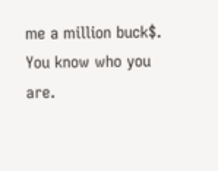me a million buck$. You know who you are.